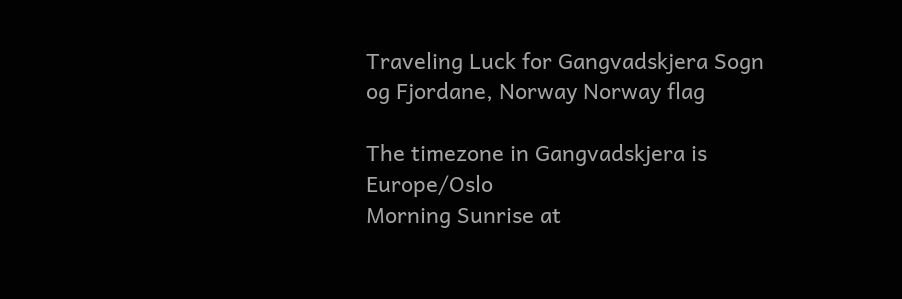Traveling Luck for Gangvadskjera Sogn og Fjordane, Norway Norway flag

The timezone in Gangvadskjera is Europe/Oslo
Morning Sunrise at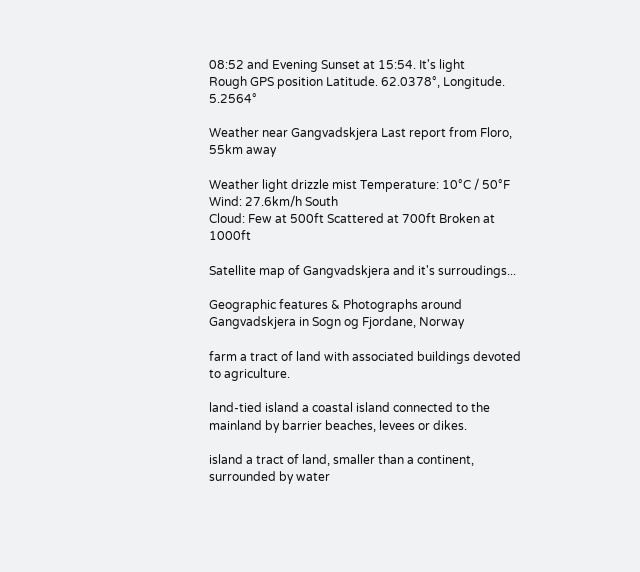08:52 and Evening Sunset at 15:54. It's light
Rough GPS position Latitude. 62.0378°, Longitude. 5.2564°

Weather near Gangvadskjera Last report from Floro, 55km away

Weather light drizzle mist Temperature: 10°C / 50°F
Wind: 27.6km/h South
Cloud: Few at 500ft Scattered at 700ft Broken at 1000ft

Satellite map of Gangvadskjera and it's surroudings...

Geographic features & Photographs around Gangvadskjera in Sogn og Fjordane, Norway

farm a tract of land with associated buildings devoted to agriculture.

land-tied island a coastal island connected to the mainland by barrier beaches, levees or dikes.

island a tract of land, smaller than a continent, surrounded by water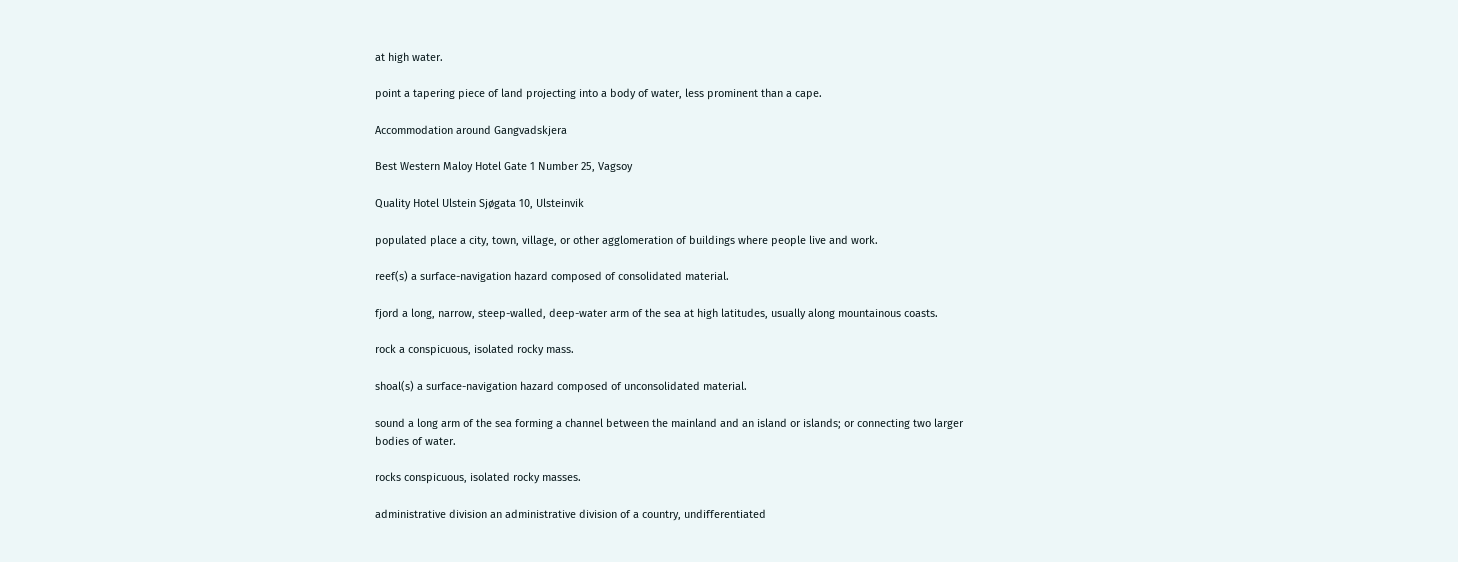at high water.

point a tapering piece of land projecting into a body of water, less prominent than a cape.

Accommodation around Gangvadskjera

Best Western Maloy Hotel Gate 1 Number 25, Vagsoy

Quality Hotel Ulstein Sjøgata 10, Ulsteinvik

populated place a city, town, village, or other agglomeration of buildings where people live and work.

reef(s) a surface-navigation hazard composed of consolidated material.

fjord a long, narrow, steep-walled, deep-water arm of the sea at high latitudes, usually along mountainous coasts.

rock a conspicuous, isolated rocky mass.

shoal(s) a surface-navigation hazard composed of unconsolidated material.

sound a long arm of the sea forming a channel between the mainland and an island or islands; or connecting two larger bodies of water.

rocks conspicuous, isolated rocky masses.

administrative division an administrative division of a country, undifferentiated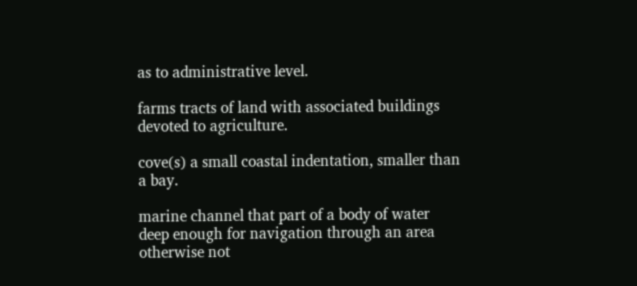as to administrative level.

farms tracts of land with associated buildings devoted to agriculture.

cove(s) a small coastal indentation, smaller than a bay.

marine channel that part of a body of water deep enough for navigation through an area otherwise not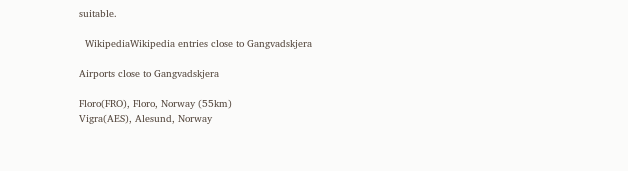suitable.

  WikipediaWikipedia entries close to Gangvadskjera

Airports close to Gangvadskjera

Floro(FRO), Floro, Norway (55km)
Vigra(AES), Alesund, Norway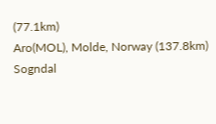(77.1km)
Aro(MOL), Molde, Norway (137.8km)
Sogndal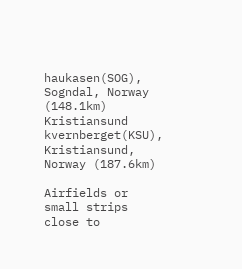haukasen(SOG), Sogndal, Norway (148.1km)
Kristiansund kvernberget(KSU), Kristiansund, Norway (187.6km)

Airfields or small strips close to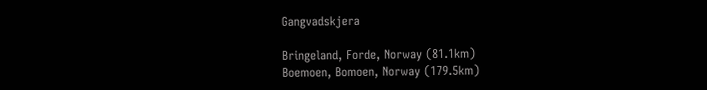Gangvadskjera

Bringeland, Forde, Norway (81.1km)
Boemoen, Bomoen, Norway (179.5km)